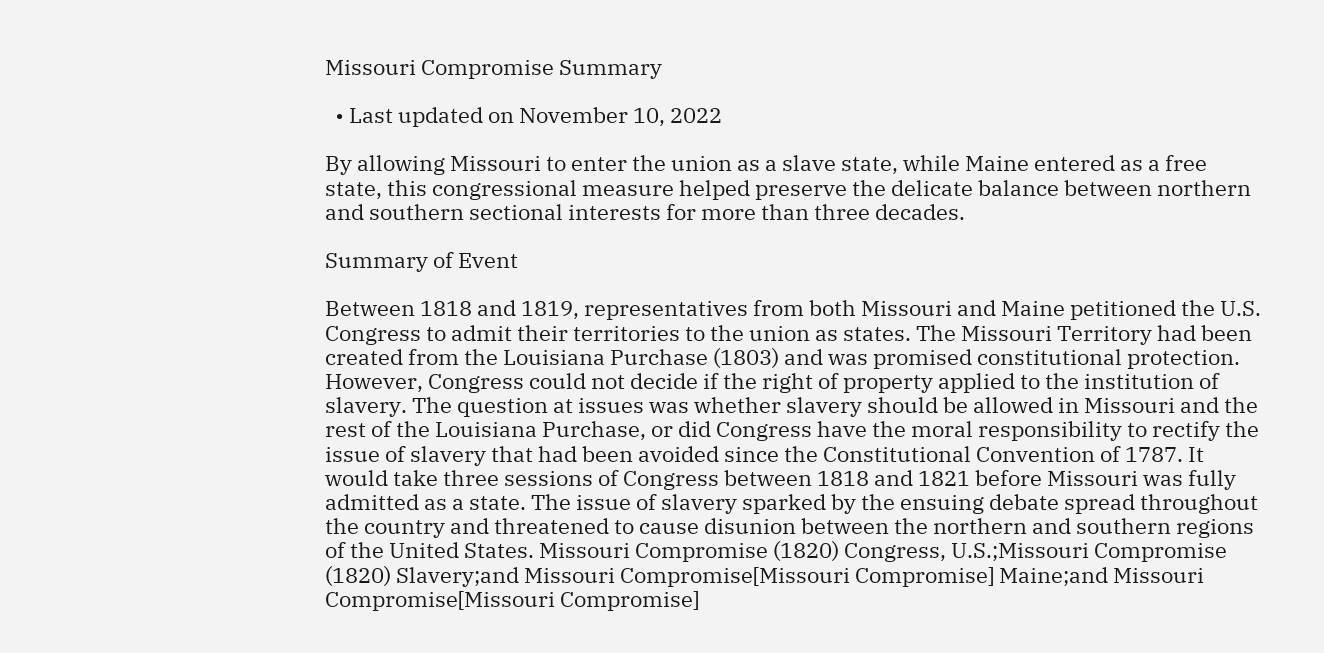Missouri Compromise Summary

  • Last updated on November 10, 2022

By allowing Missouri to enter the union as a slave state, while Maine entered as a free state, this congressional measure helped preserve the delicate balance between northern and southern sectional interests for more than three decades.

Summary of Event

Between 1818 and 1819, representatives from both Missouri and Maine petitioned the U.S. Congress to admit their territories to the union as states. The Missouri Territory had been created from the Louisiana Purchase (1803) and was promised constitutional protection. However, Congress could not decide if the right of property applied to the institution of slavery. The question at issues was whether slavery should be allowed in Missouri and the rest of the Louisiana Purchase, or did Congress have the moral responsibility to rectify the issue of slavery that had been avoided since the Constitutional Convention of 1787. It would take three sessions of Congress between 1818 and 1821 before Missouri was fully admitted as a state. The issue of slavery sparked by the ensuing debate spread throughout the country and threatened to cause disunion between the northern and southern regions of the United States. Missouri Compromise (1820) Congress, U.S.;Missouri Compromise (1820) Slavery;and Missouri Compromise[Missouri Compromise] Maine;and Missouri Compromise[Missouri Compromise]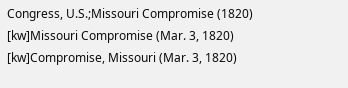Congress, U.S.;Missouri Compromise (1820) [kw]Missouri Compromise (Mar. 3, 1820) [kw]Compromise, Missouri (Mar. 3, 1820)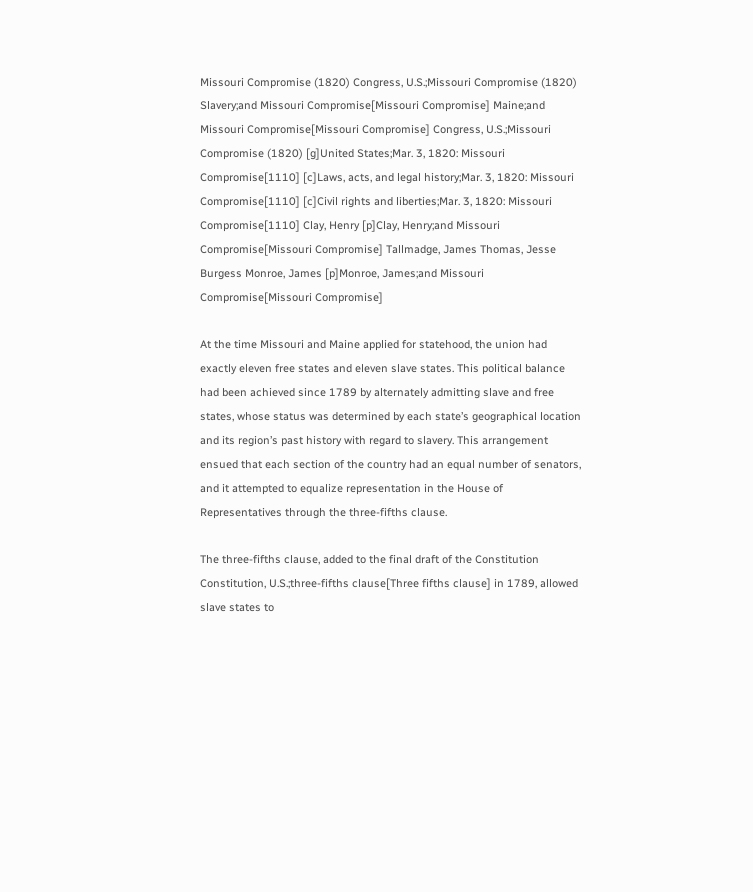Missouri Compromise (1820) Congress, U.S.;Missouri Compromise (1820) Slavery;and Missouri Compromise[Missouri Compromise] Maine;and Missouri Compromise[Missouri Compromise] Congress, U.S.;Missouri Compromise (1820) [g]United States;Mar. 3, 1820: Missouri Compromise[1110] [c]Laws, acts, and legal history;Mar. 3, 1820: Missouri Compromise[1110] [c]Civil rights and liberties;Mar. 3, 1820: Missouri Compromise[1110] Clay, Henry [p]Clay, Henry;and Missouri Compromise[Missouri Compromise] Tallmadge, James Thomas, Jesse Burgess Monroe, James [p]Monroe, James;and Missouri Compromise[Missouri Compromise]

At the time Missouri and Maine applied for statehood, the union had exactly eleven free states and eleven slave states. This political balance had been achieved since 1789 by alternately admitting slave and free states, whose status was determined by each state’s geographical location and its region’s past history with regard to slavery. This arrangement ensued that each section of the country had an equal number of senators, and it attempted to equalize representation in the House of Representatives through the three-fifths clause.

The three-fifths clause, added to the final draft of the Constitution Constitution, U.S.;three-fifths clause[Three fifths clause] in 1789, allowed slave states to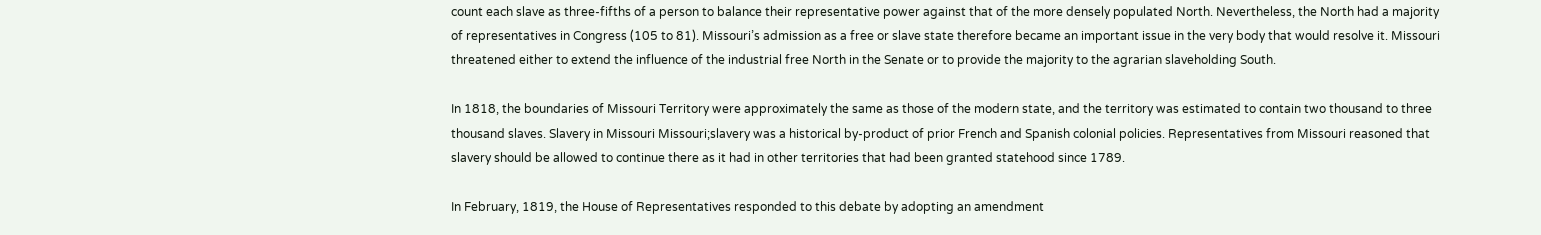count each slave as three-fifths of a person to balance their representative power against that of the more densely populated North. Nevertheless, the North had a majority of representatives in Congress (105 to 81). Missouri’s admission as a free or slave state therefore became an important issue in the very body that would resolve it. Missouri threatened either to extend the influence of the industrial free North in the Senate or to provide the majority to the agrarian slaveholding South.

In 1818, the boundaries of Missouri Territory were approximately the same as those of the modern state, and the territory was estimated to contain two thousand to three thousand slaves. Slavery in Missouri Missouri;slavery was a historical by-product of prior French and Spanish colonial policies. Representatives from Missouri reasoned that slavery should be allowed to continue there as it had in other territories that had been granted statehood since 1789.

In February, 1819, the House of Representatives responded to this debate by adopting an amendment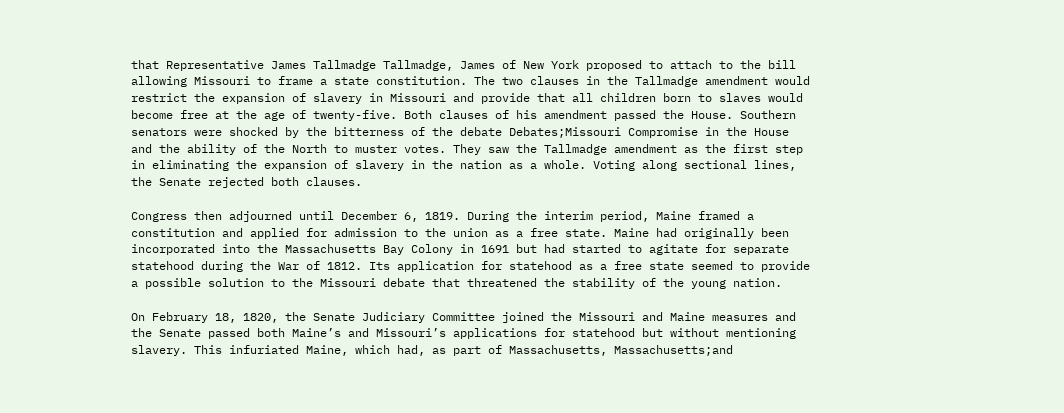that Representative James Tallmadge Tallmadge, James of New York proposed to attach to the bill allowing Missouri to frame a state constitution. The two clauses in the Tallmadge amendment would restrict the expansion of slavery in Missouri and provide that all children born to slaves would become free at the age of twenty-five. Both clauses of his amendment passed the House. Southern senators were shocked by the bitterness of the debate Debates;Missouri Compromise in the House and the ability of the North to muster votes. They saw the Tallmadge amendment as the first step in eliminating the expansion of slavery in the nation as a whole. Voting along sectional lines, the Senate rejected both clauses.

Congress then adjourned until December 6, 1819. During the interim period, Maine framed a constitution and applied for admission to the union as a free state. Maine had originally been incorporated into the Massachusetts Bay Colony in 1691 but had started to agitate for separate statehood during the War of 1812. Its application for statehood as a free state seemed to provide a possible solution to the Missouri debate that threatened the stability of the young nation.

On February 18, 1820, the Senate Judiciary Committee joined the Missouri and Maine measures and the Senate passed both Maine’s and Missouri’s applications for statehood but without mentioning slavery. This infuriated Maine, which had, as part of Massachusetts, Massachusetts;and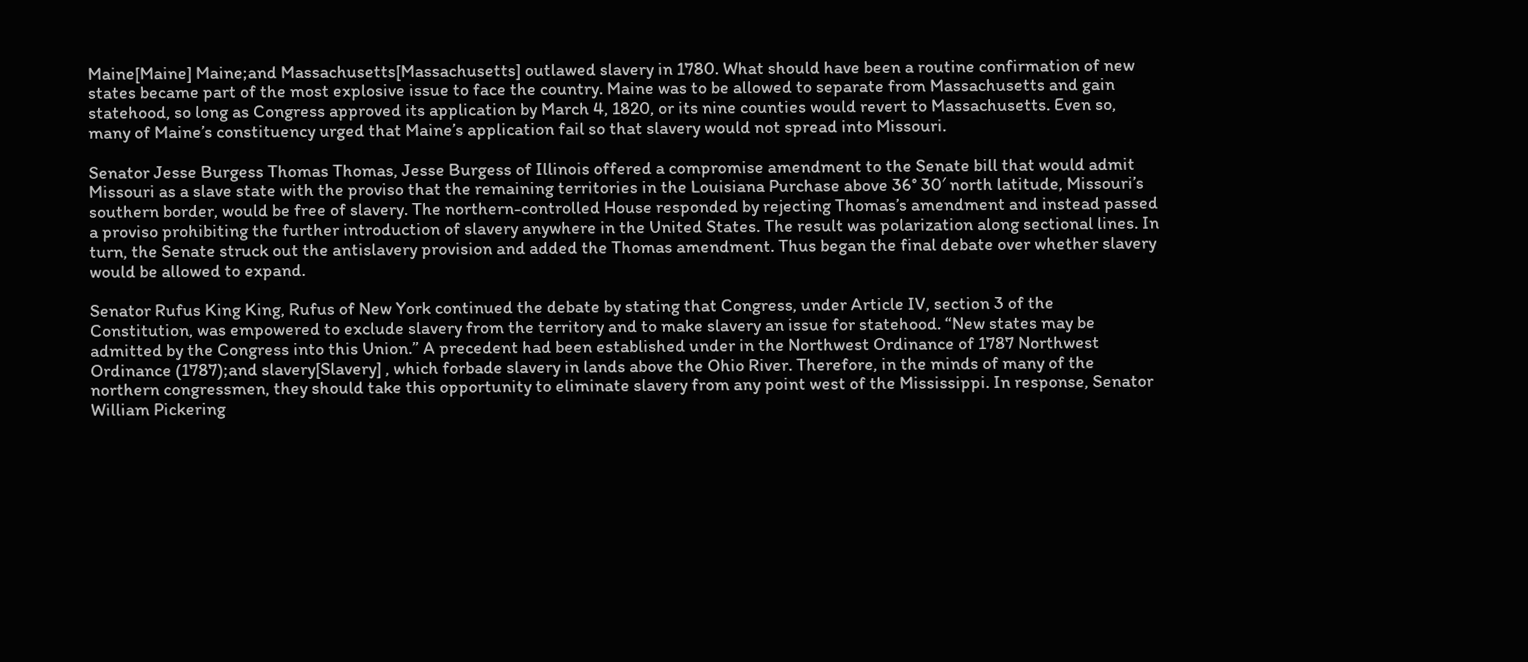Maine[Maine] Maine;and Massachusetts[Massachusetts] outlawed slavery in 1780. What should have been a routine confirmation of new states became part of the most explosive issue to face the country. Maine was to be allowed to separate from Massachusetts and gain statehood, so long as Congress approved its application by March 4, 1820, or its nine counties would revert to Massachusetts. Even so, many of Maine’s constituency urged that Maine’s application fail so that slavery would not spread into Missouri.

Senator Jesse Burgess Thomas Thomas, Jesse Burgess of Illinois offered a compromise amendment to the Senate bill that would admit Missouri as a slave state with the proviso that the remaining territories in the Louisiana Purchase above 36° 30′ north latitude, Missouri’s southern border, would be free of slavery. The northern-controlled House responded by rejecting Thomas’s amendment and instead passed a proviso prohibiting the further introduction of slavery anywhere in the United States. The result was polarization along sectional lines. In turn, the Senate struck out the antislavery provision and added the Thomas amendment. Thus began the final debate over whether slavery would be allowed to expand.

Senator Rufus King King, Rufus of New York continued the debate by stating that Congress, under Article IV, section 3 of the Constitution, was empowered to exclude slavery from the territory and to make slavery an issue for statehood. “New states may be admitted by the Congress into this Union.” A precedent had been established under in the Northwest Ordinance of 1787 Northwest Ordinance (1787);and slavery[Slavery] , which forbade slavery in lands above the Ohio River. Therefore, in the minds of many of the northern congressmen, they should take this opportunity to eliminate slavery from any point west of the Mississippi. In response, Senator William Pickering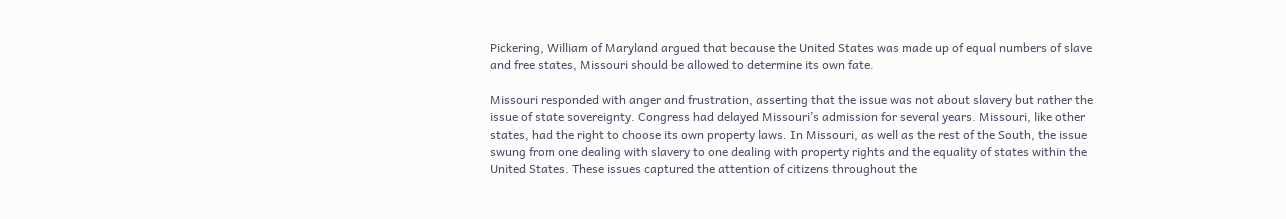Pickering, William of Maryland argued that because the United States was made up of equal numbers of slave and free states, Missouri should be allowed to determine its own fate.

Missouri responded with anger and frustration, asserting that the issue was not about slavery but rather the issue of state sovereignty. Congress had delayed Missouri’s admission for several years. Missouri, like other states, had the right to choose its own property laws. In Missouri, as well as the rest of the South, the issue swung from one dealing with slavery to one dealing with property rights and the equality of states within the United States. These issues captured the attention of citizens throughout the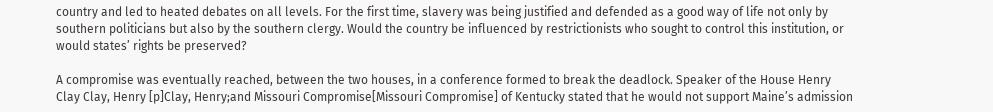country and led to heated debates on all levels. For the first time, slavery was being justified and defended as a good way of life not only by southern politicians but also by the southern clergy. Would the country be influenced by restrictionists who sought to control this institution, or would states’ rights be preserved?

A compromise was eventually reached, between the two houses, in a conference formed to break the deadlock. Speaker of the House Henry Clay Clay, Henry [p]Clay, Henry;and Missouri Compromise[Missouri Compromise] of Kentucky stated that he would not support Maine’s admission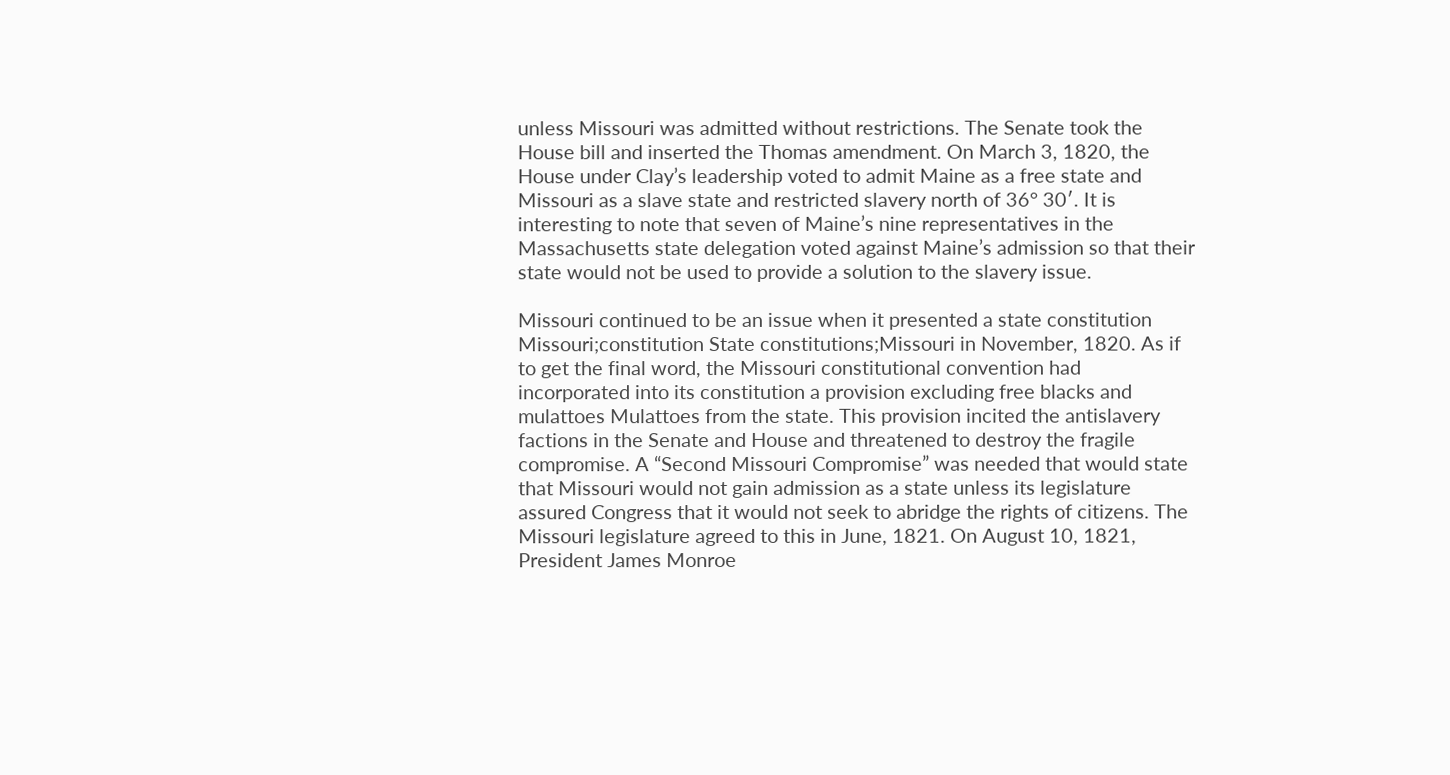unless Missouri was admitted without restrictions. The Senate took the House bill and inserted the Thomas amendment. On March 3, 1820, the House under Clay’s leadership voted to admit Maine as a free state and Missouri as a slave state and restricted slavery north of 36° 30′. It is interesting to note that seven of Maine’s nine representatives in the Massachusetts state delegation voted against Maine’s admission so that their state would not be used to provide a solution to the slavery issue.

Missouri continued to be an issue when it presented a state constitution Missouri;constitution State constitutions;Missouri in November, 1820. As if to get the final word, the Missouri constitutional convention had incorporated into its constitution a provision excluding free blacks and mulattoes Mulattoes from the state. This provision incited the antislavery factions in the Senate and House and threatened to destroy the fragile compromise. A “Second Missouri Compromise” was needed that would state that Missouri would not gain admission as a state unless its legislature assured Congress that it would not seek to abridge the rights of citizens. The Missouri legislature agreed to this in June, 1821. On August 10, 1821, President James Monroe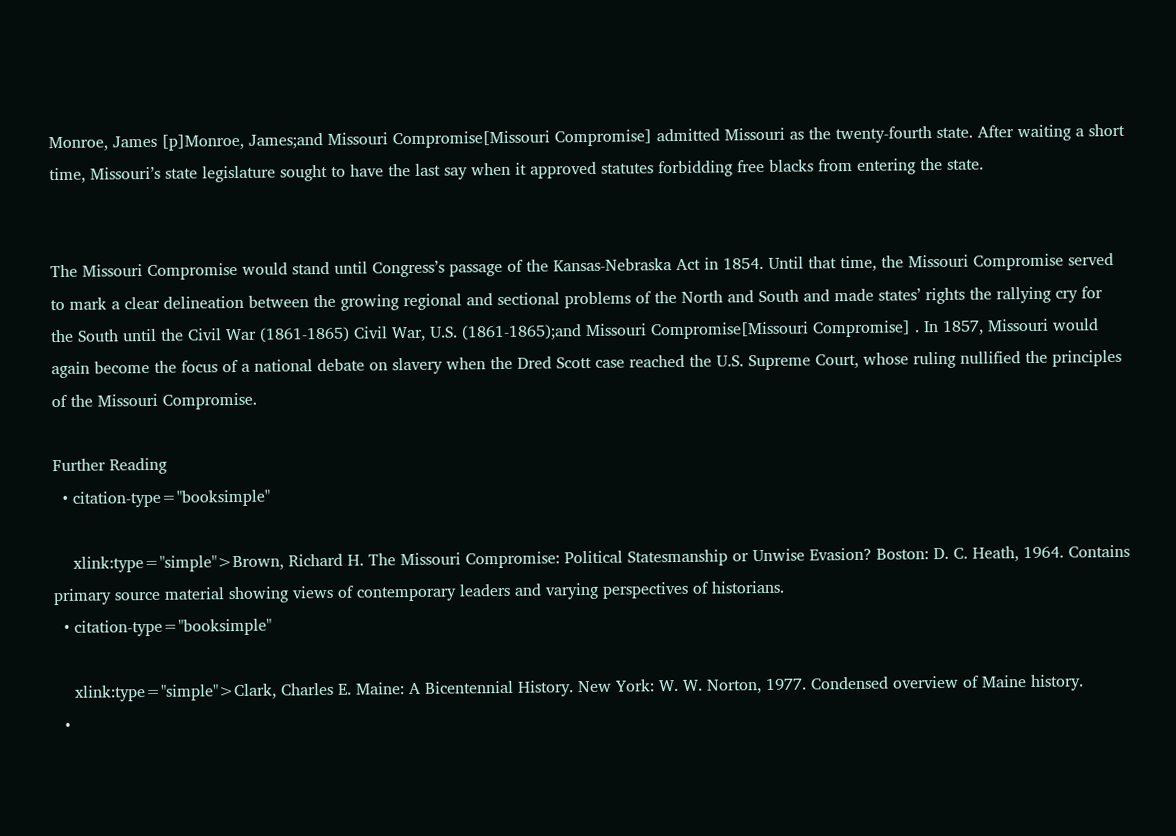Monroe, James [p]Monroe, James;and Missouri Compromise[Missouri Compromise] admitted Missouri as the twenty-fourth state. After waiting a short time, Missouri’s state legislature sought to have the last say when it approved statutes forbidding free blacks from entering the state.


The Missouri Compromise would stand until Congress’s passage of the Kansas-Nebraska Act in 1854. Until that time, the Missouri Compromise served to mark a clear delineation between the growing regional and sectional problems of the North and South and made states’ rights the rallying cry for the South until the Civil War (1861-1865) Civil War, U.S. (1861-1865);and Missouri Compromise[Missouri Compromise] . In 1857, Missouri would again become the focus of a national debate on slavery when the Dred Scott case reached the U.S. Supreme Court, whose ruling nullified the principles of the Missouri Compromise.

Further Reading
  • citation-type="booksimple"

    xlink:type="simple">Brown, Richard H. The Missouri Compromise: Political Statesmanship or Unwise Evasion? Boston: D. C. Heath, 1964. Contains primary source material showing views of contemporary leaders and varying perspectives of historians.
  • citation-type="booksimple"

    xlink:type="simple">Clark, Charles E. Maine: A Bicentennial History. New York: W. W. Norton, 1977. Condensed overview of Maine history.
  •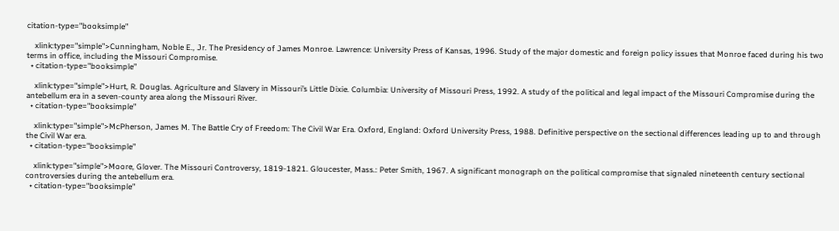citation-type="booksimple"

    xlink:type="simple">Cunningham, Noble E., Jr. The Presidency of James Monroe. Lawrence: University Press of Kansas, 1996. Study of the major domestic and foreign policy issues that Monroe faced during his two terms in office, including the Missouri Compromise.
  • citation-type="booksimple"

    xlink:type="simple">Hurt, R. Douglas. Agriculture and Slavery in Missouri’s Little Dixie. Columbia: University of Missouri Press, 1992. A study of the political and legal impact of the Missouri Compromise during the antebellum era in a seven-county area along the Missouri River.
  • citation-type="booksimple"

    xlink:type="simple">McPherson, James M. The Battle Cry of Freedom: The Civil War Era. Oxford, England: Oxford University Press, 1988. Definitive perspective on the sectional differences leading up to and through the Civil War era.
  • citation-type="booksimple"

    xlink:type="simple">Moore, Glover. The Missouri Controversy, 1819-1821. Gloucester, Mass.: Peter Smith, 1967. A significant monograph on the political compromise that signaled nineteenth century sectional controversies during the antebellum era.
  • citation-type="booksimple"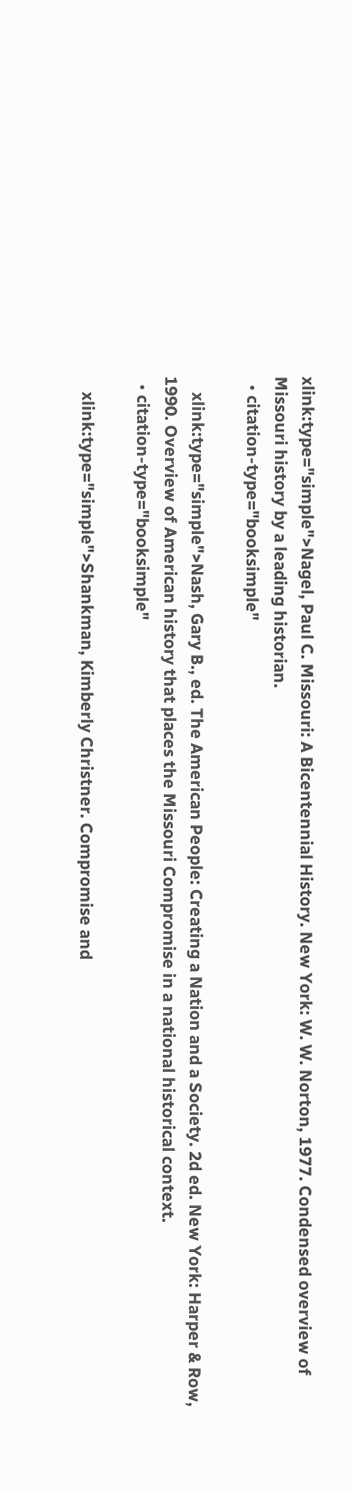xlink:type="simple">Nagel, Paul C. Missouri: A Bicentennial History. New York: W. W. Norton, 1977. Condensed overview of Missouri history by a leading historian.
  • citation-type="booksimple"

    xlink:type="simple">Nash, Gary B., ed. The American People: Creating a Nation and a Society. 2d ed. New York: Harper & Row, 1990. Overview of American history that places the Missouri Compromise in a national historical context.
  • citation-type="booksimple"

    xlink:type="simple">Shankman, Kimberly Christner. Compromise and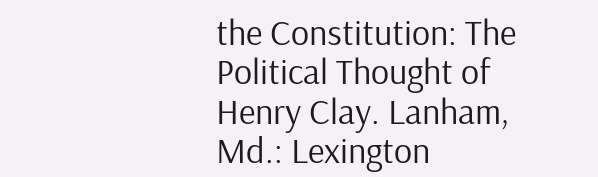the Constitution: The Political Thought of Henry Clay. Lanham, Md.: Lexington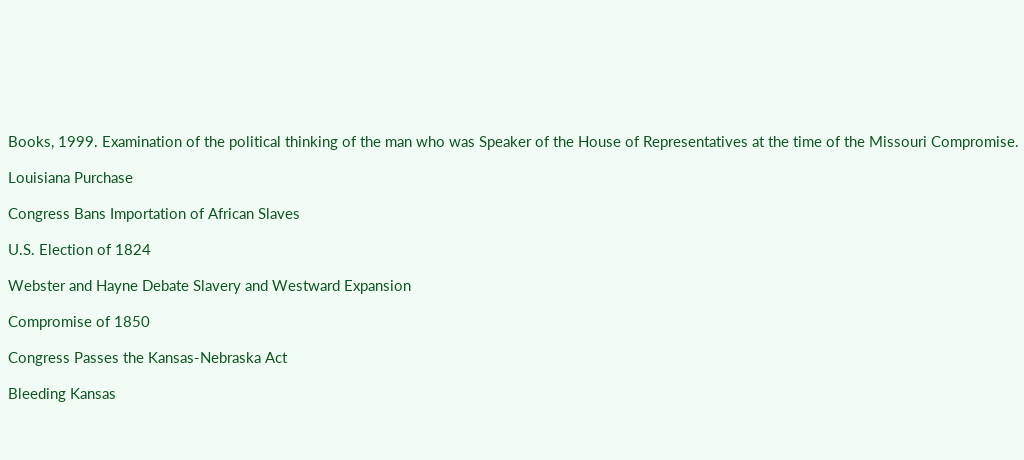Books, 1999. Examination of the political thinking of the man who was Speaker of the House of Representatives at the time of the Missouri Compromise.

Louisiana Purchase

Congress Bans Importation of African Slaves

U.S. Election of 1824

Webster and Hayne Debate Slavery and Westward Expansion

Compromise of 1850

Congress Passes the Kansas-Nebraska Act

Bleeding Kansas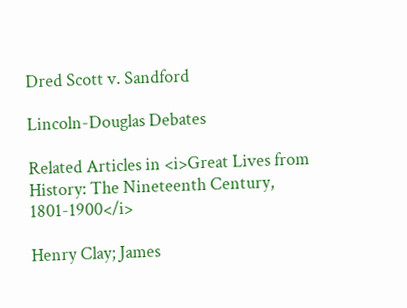Dred Scott v. Sandford

Lincoln-Douglas Debates

Related Articles in <i>Great Lives from History: The Nineteenth Century, 1801-1900</i>

Henry Clay; James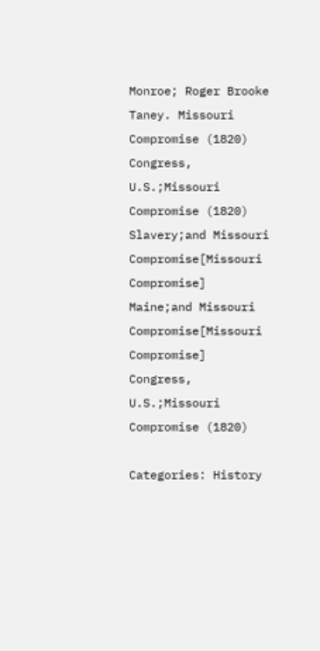Monroe; Roger Brooke Taney. Missouri Compromise (1820) Congress, U.S.;Missouri Compromise (1820) Slavery;and Missouri Compromise[Missouri Compromise] Maine;and Missouri Compromise[Missouri Compromise] Congress, U.S.;Missouri Compromise (1820)

Categories: History